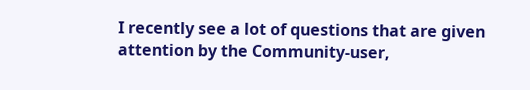I recently see a lot of questions that are given attention by the Community-user,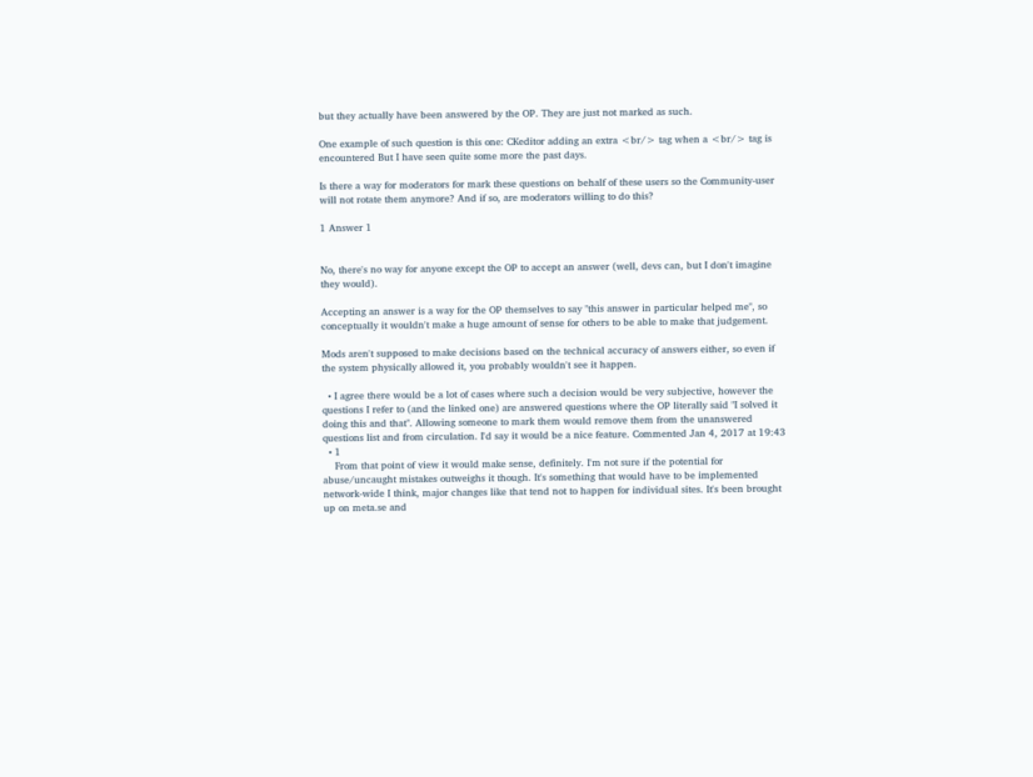but they actually have been answered by the OP. They are just not marked as such.

One example of such question is this one: CKeditor adding an extra <br/> tag when a <br/> tag is encountered But I have seen quite some more the past days.

Is there a way for moderators for mark these questions on behalf of these users so the Community-user will not rotate them anymore? And if so, are moderators willing to do this?

1 Answer 1


No, there's no way for anyone except the OP to accept an answer (well, devs can, but I don't imagine they would).

Accepting an answer is a way for the OP themselves to say "this answer in particular helped me", so conceptually it wouldn't make a huge amount of sense for others to be able to make that judgement.

Mods aren't supposed to make decisions based on the technical accuracy of answers either, so even if the system physically allowed it, you probably wouldn't see it happen.

  • I agree there would be a lot of cases where such a decision would be very subjective, however the questions I refer to (and the linked one) are answered questions where the OP literally said "I solved it doing this and that". Allowing someone to mark them would remove them from the unanswered questions list and from circulation. I'd say it would be a nice feature. Commented Jan 4, 2017 at 19:43
  • 1
    From that point of view it would make sense, definitely. I'm not sure if the potential for abuse/uncaught mistakes outweighs it though. It's something that would have to be implemented network-wide I think, major changes like that tend not to happen for individual sites. It's been brought up on meta.se and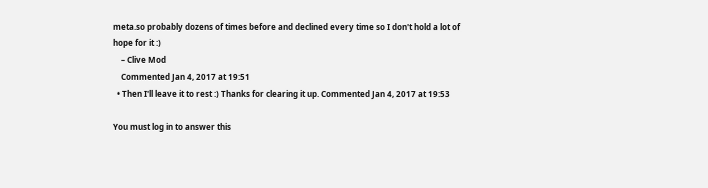meta.so probably dozens of times before and declined every time so I don't hold a lot of hope for it :)
    – Clive Mod
    Commented Jan 4, 2017 at 19:51
  • Then I'll leave it to rest :) Thanks for clearing it up. Commented Jan 4, 2017 at 19:53

You must log in to answer this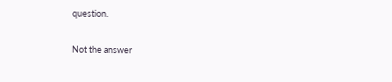question.

Not the answer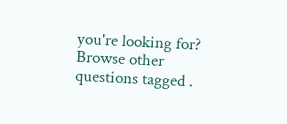you're looking for? Browse other questions tagged .